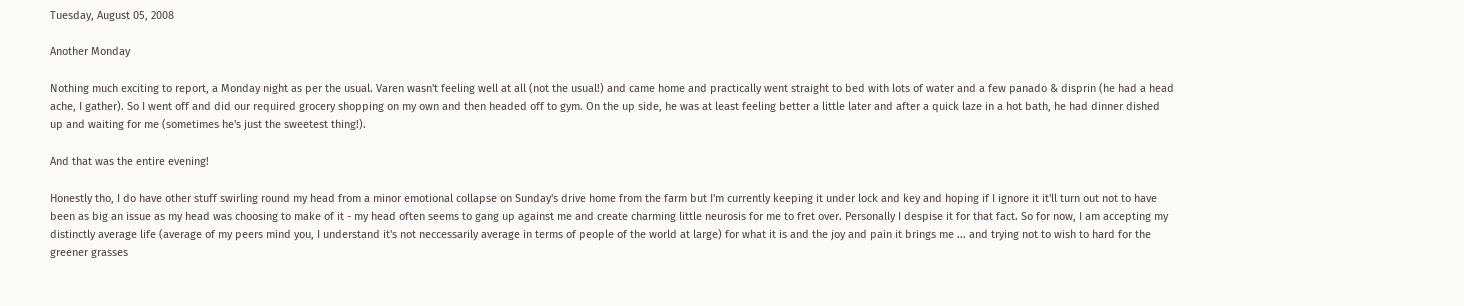Tuesday, August 05, 2008

Another Monday

Nothing much exciting to report, a Monday night as per the usual. Varen wasn't feeling well at all (not the usual!) and came home and practically went straight to bed with lots of water and a few panado & disprin (he had a head ache, I gather). So I went off and did our required grocery shopping on my own and then headed off to gym. On the up side, he was at least feeling better a little later and after a quick laze in a hot bath, he had dinner dished up and waiting for me (sometimes he's just the sweetest thing!).

And that was the entire evening!

Honestly tho, I do have other stuff swirling round my head from a minor emotional collapse on Sunday's drive home from the farm but I'm currently keeping it under lock and key and hoping if I ignore it it'll turn out not to have been as big an issue as my head was choosing to make of it - my head often seems to gang up against me and create charming little neurosis for me to fret over. Personally I despise it for that fact. So for now, I am accepting my distinctly average life (average of my peers mind you, I understand it's not neccessarily average in terms of people of the world at large) for what it is and the joy and pain it brings me ... and trying not to wish to hard for the greener grasses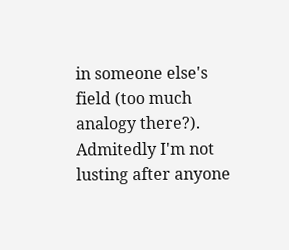in someone else's field (too much analogy there?). Admitedly I'm not lusting after anyone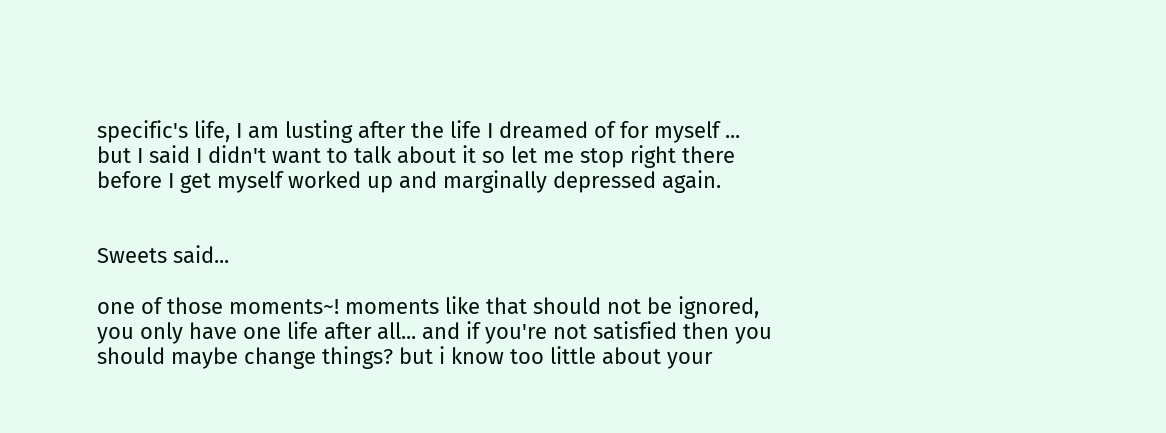specific's life, I am lusting after the life I dreamed of for myself ... but I said I didn't want to talk about it so let me stop right there before I get myself worked up and marginally depressed again.


Sweets said...

one of those moments~! moments like that should not be ignored, you only have one life after all... and if you're not satisfied then you should maybe change things? but i know too little about your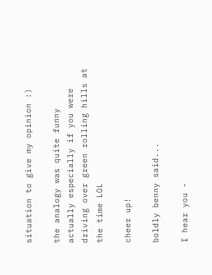situation to give my opinion :)

the analogy was quite funny actually especially if you were driving over green rolling hills at the time LOL

cheer up!

boldly benny said...

I hear you -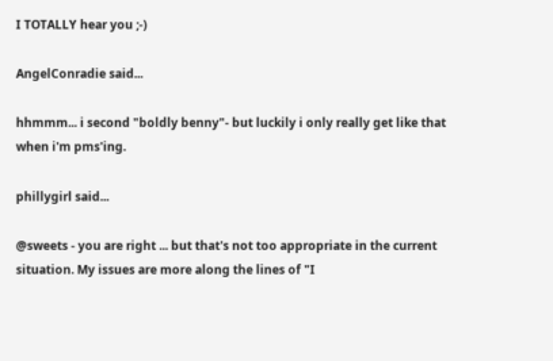I TOTALLY hear you ;-)

AngelConradie said...

hhmmm... i second "boldly benny"- but luckily i only really get like that when i'm pms'ing.

phillygirl said...

@sweets - you are right ... but that's not too appropriate in the current situation. My issues are more along the lines of "I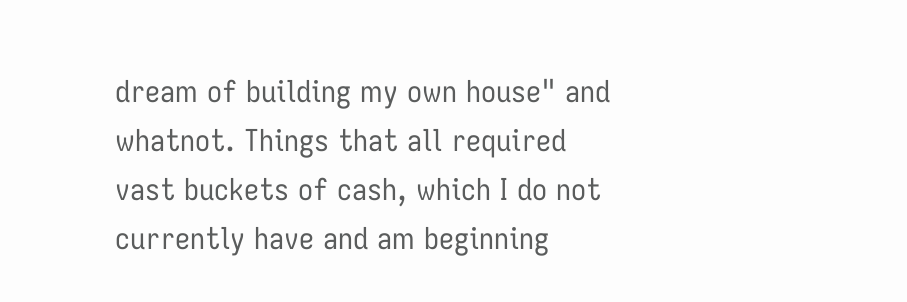dream of building my own house" and whatnot. Things that all required vast buckets of cash, which I do not currently have and am beginning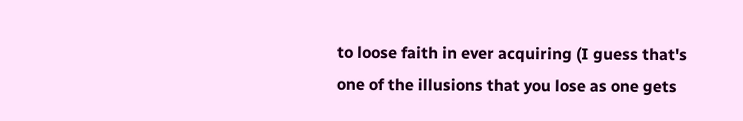to loose faith in ever acquiring (I guess that's one of the illusions that you lose as one gets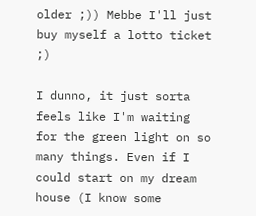older ;)) Mebbe I'll just buy myself a lotto ticket ;)

I dunno, it just sorta feels like I'm waiting for the green light on so many things. Even if I could start on my dream house (I know some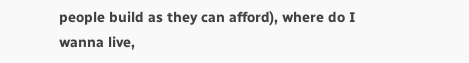people build as they can afford), where do I wanna live,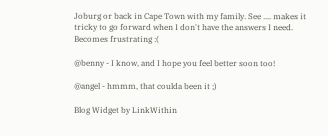Joburg or back in Cape Town with my family. See .... makes it tricky to go forward when I don't have the answers I need. Becomes frustrating :(

@benny - I know, and I hope you feel better soon too!

@angel - hmmm, that coulda been it ;)

Blog Widget by LinkWithin